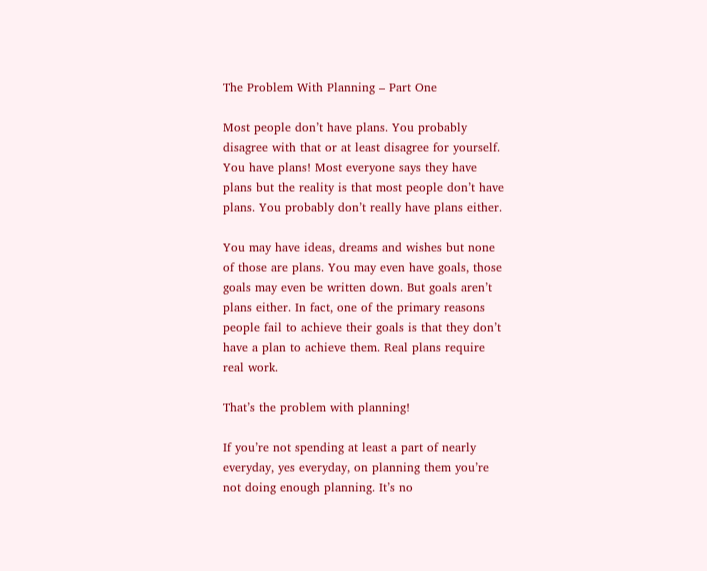The Problem With Planning – Part One

Most people don’t have plans. You probably disagree with that or at least disagree for yourself. You have plans! Most everyone says they have plans but the reality is that most people don’t have plans. You probably don’t really have plans either.

You may have ideas, dreams and wishes but none of those are plans. You may even have goals, those goals may even be written down. But goals aren’t plans either. In fact, one of the primary reasons people fail to achieve their goals is that they don’t have a plan to achieve them. Real plans require real work.

That’s the problem with planning!

If you’re not spending at least a part of nearly everyday, yes everyday, on planning them you’re not doing enough planning. It’s no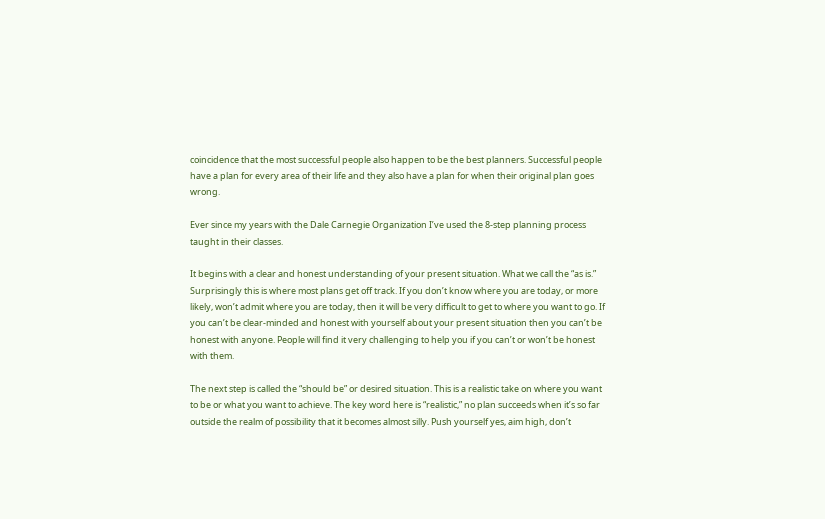coincidence that the most successful people also happen to be the best planners. Successful people have a plan for every area of their life and they also have a plan for when their original plan goes wrong.

Ever since my years with the Dale Carnegie Organization I’ve used the 8-step planning process taught in their classes.

It begins with a clear and honest understanding of your present situation. What we call the “as is.” Surprisingly this is where most plans get off track. If you don’t know where you are today, or more likely, won’t admit where you are today, then it will be very difficult to get to where you want to go. If you can’t be clear-minded and honest with yourself about your present situation then you can’t be honest with anyone. People will find it very challenging to help you if you can’t or won’t be honest with them.

The next step is called the “should be” or desired situation. This is a realistic take on where you want to be or what you want to achieve. The key word here is “realistic,” no plan succeeds when it’s so far outside the realm of possibility that it becomes almost silly. Push yourself yes, aim high, don’t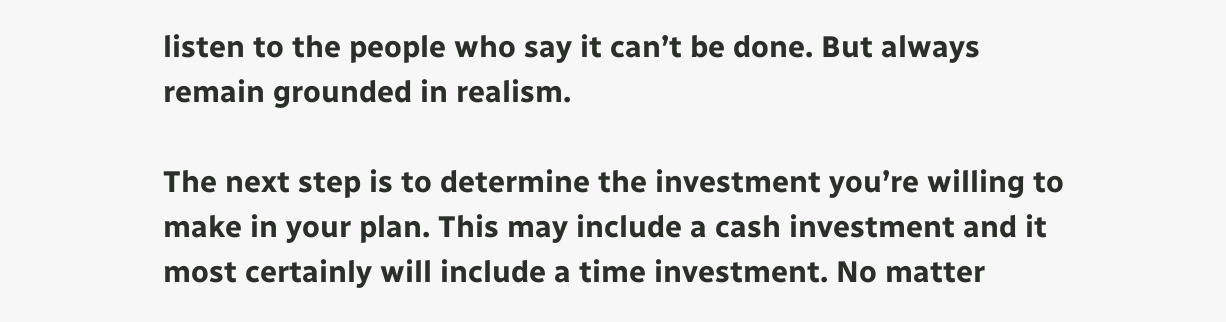listen to the people who say it can’t be done. But always remain grounded in realism.

The next step is to determine the investment you’re willing to make in your plan. This may include a cash investment and it most certainly will include a time investment. No matter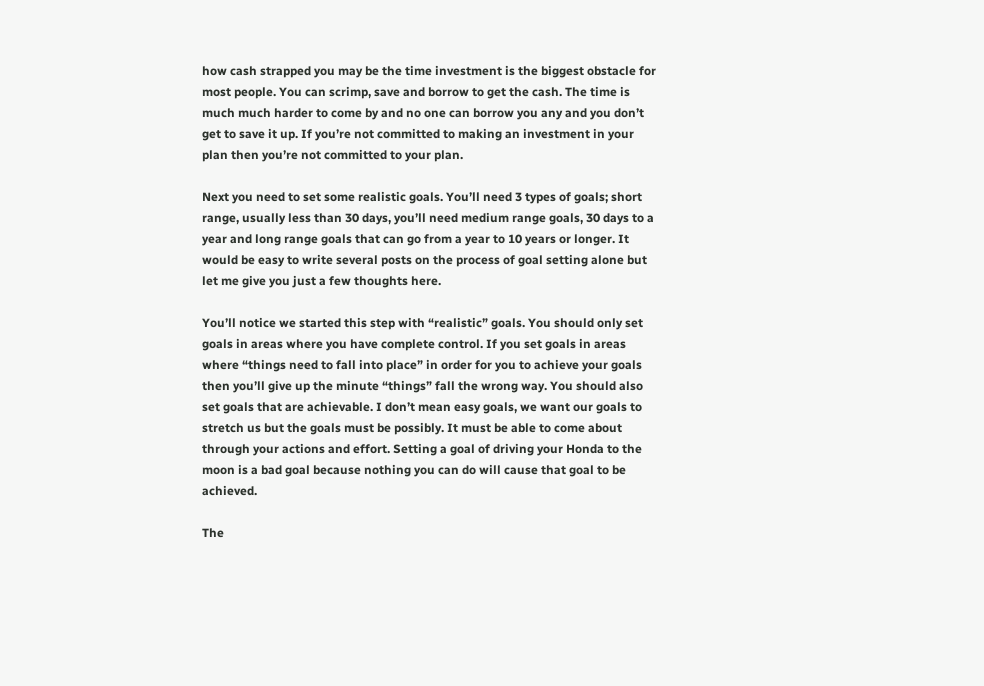how cash strapped you may be the time investment is the biggest obstacle for most people. You can scrimp, save and borrow to get the cash. The time is much much harder to come by and no one can borrow you any and you don’t get to save it up. If you’re not committed to making an investment in your plan then you’re not committed to your plan.

Next you need to set some realistic goals. You’ll need 3 types of goals; short range, usually less than 30 days, you’ll need medium range goals, 30 days to a year and long range goals that can go from a year to 10 years or longer. It would be easy to write several posts on the process of goal setting alone but let me give you just a few thoughts here.

You’ll notice we started this step with “realistic” goals. You should only set goals in areas where you have complete control. If you set goals in areas where “things need to fall into place” in order for you to achieve your goals then you’ll give up the minute “things” fall the wrong way. You should also set goals that are achievable. I don’t mean easy goals, we want our goals to stretch us but the goals must be possibly. It must be able to come about through your actions and effort. Setting a goal of driving your Honda to the moon is a bad goal because nothing you can do will cause that goal to be achieved.

The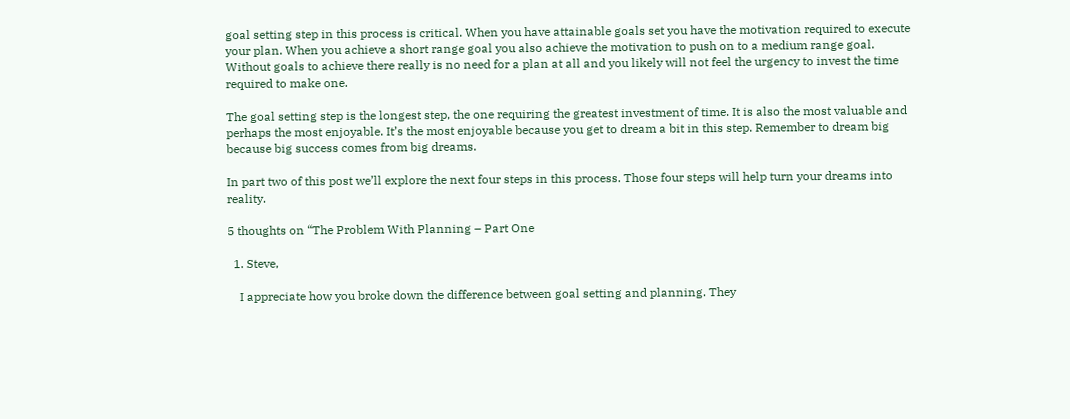goal setting step in this process is critical. When you have attainable goals set you have the motivation required to execute your plan. When you achieve a short range goal you also achieve the motivation to push on to a medium range goal. Without goals to achieve there really is no need for a plan at all and you likely will not feel the urgency to invest the time required to make one.

The goal setting step is the longest step, the one requiring the greatest investment of time. It is also the most valuable and perhaps the most enjoyable. It’s the most enjoyable because you get to dream a bit in this step. Remember to dream big because big success comes from big dreams.

In part two of this post we’ll explore the next four steps in this process. Those four steps will help turn your dreams into reality.

5 thoughts on “The Problem With Planning – Part One

  1. Steve,

    I appreciate how you broke down the difference between goal setting and planning. They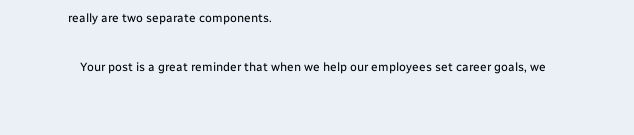really are two separate components.

    Your post is a great reminder that when we help our employees set career goals, we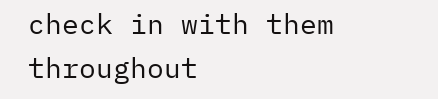check in with them throughout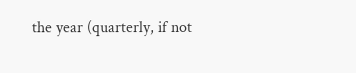the year (quarterly, if not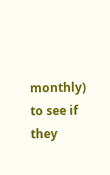monthly) to see if they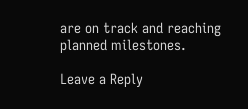are on track and reaching planned milestones.

Leave a Reply